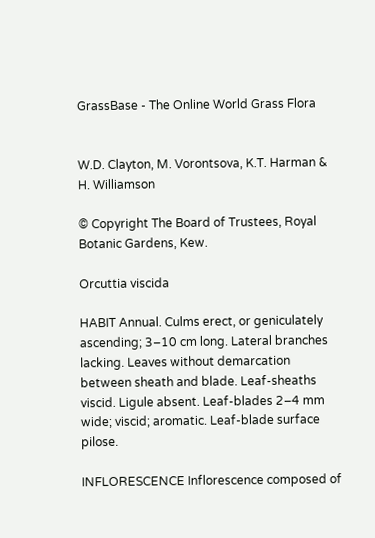GrassBase - The Online World Grass Flora


W.D. Clayton, M. Vorontsova, K.T. Harman & H. Williamson

© Copyright The Board of Trustees, Royal Botanic Gardens, Kew.

Orcuttia viscida

HABIT Annual. Culms erect, or geniculately ascending; 3–10 cm long. Lateral branches lacking. Leaves without demarcation between sheath and blade. Leaf-sheaths viscid. Ligule absent. Leaf-blades 2–4 mm wide; viscid; aromatic. Leaf-blade surface pilose.

INFLORESCENCE Inflorescence composed of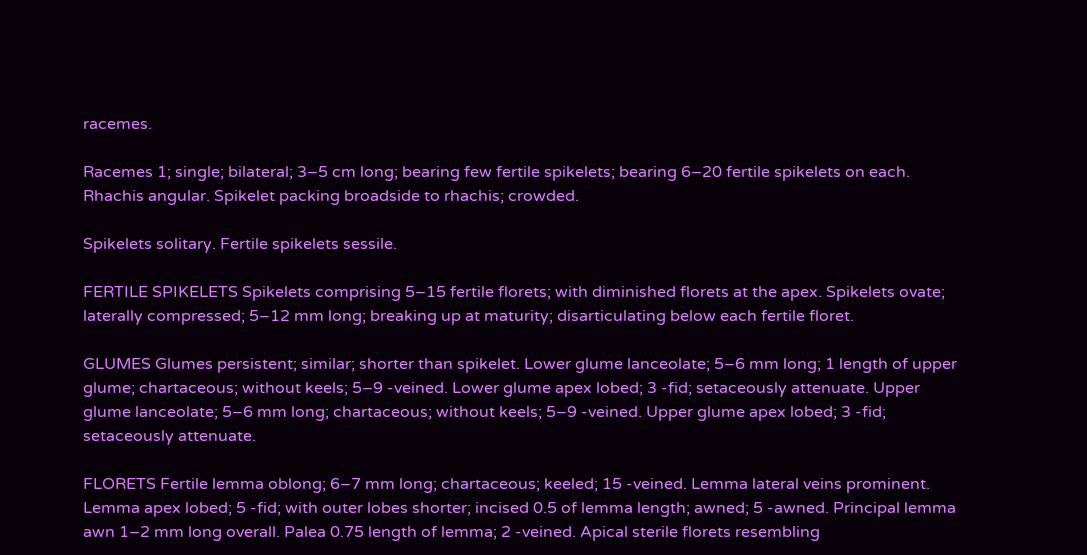racemes.

Racemes 1; single; bilateral; 3–5 cm long; bearing few fertile spikelets; bearing 6–20 fertile spikelets on each. Rhachis angular. Spikelet packing broadside to rhachis; crowded.

Spikelets solitary. Fertile spikelets sessile.

FERTILE SPIKELETS Spikelets comprising 5–15 fertile florets; with diminished florets at the apex. Spikelets ovate; laterally compressed; 5–12 mm long; breaking up at maturity; disarticulating below each fertile floret.

GLUMES Glumes persistent; similar; shorter than spikelet. Lower glume lanceolate; 5–6 mm long; 1 length of upper glume; chartaceous; without keels; 5–9 -veined. Lower glume apex lobed; 3 -fid; setaceously attenuate. Upper glume lanceolate; 5–6 mm long; chartaceous; without keels; 5–9 -veined. Upper glume apex lobed; 3 -fid; setaceously attenuate.

FLORETS Fertile lemma oblong; 6–7 mm long; chartaceous; keeled; 15 -veined. Lemma lateral veins prominent. Lemma apex lobed; 5 -fid; with outer lobes shorter; incised 0.5 of lemma length; awned; 5 -awned. Principal lemma awn 1–2 mm long overall. Palea 0.75 length of lemma; 2 -veined. Apical sterile florets resembling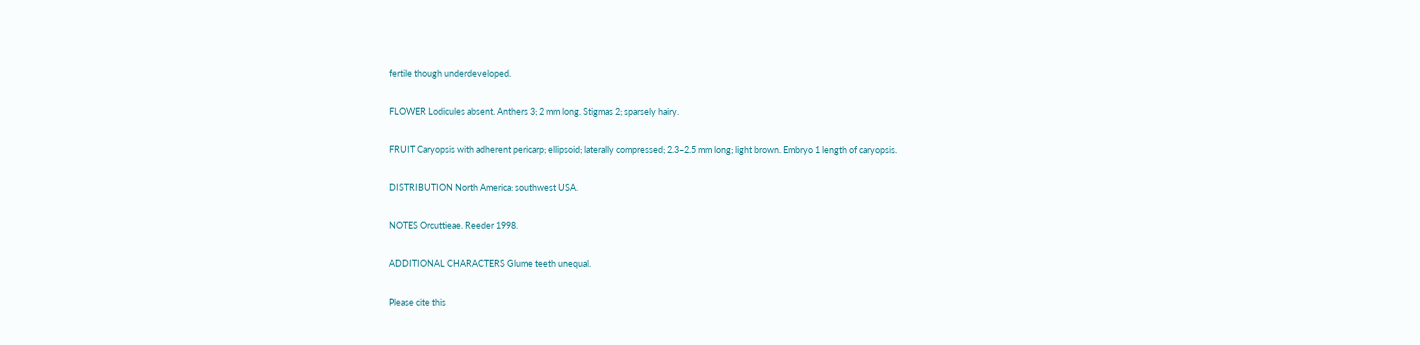fertile though underdeveloped.

FLOWER Lodicules absent. Anthers 3; 2 mm long. Stigmas 2; sparsely hairy.

FRUIT Caryopsis with adherent pericarp; ellipsoid; laterally compressed; 2.3–2.5 mm long; light brown. Embryo 1 length of caryopsis.

DISTRIBUTION North America: southwest USA.

NOTES Orcuttieae. Reeder 1998.

ADDITIONAL CHARACTERS Glume teeth unequal.

Please cite this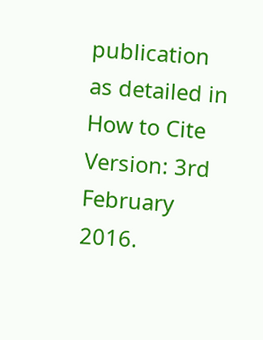publication as detailed in How to Cite Version: 3rd February 2016.